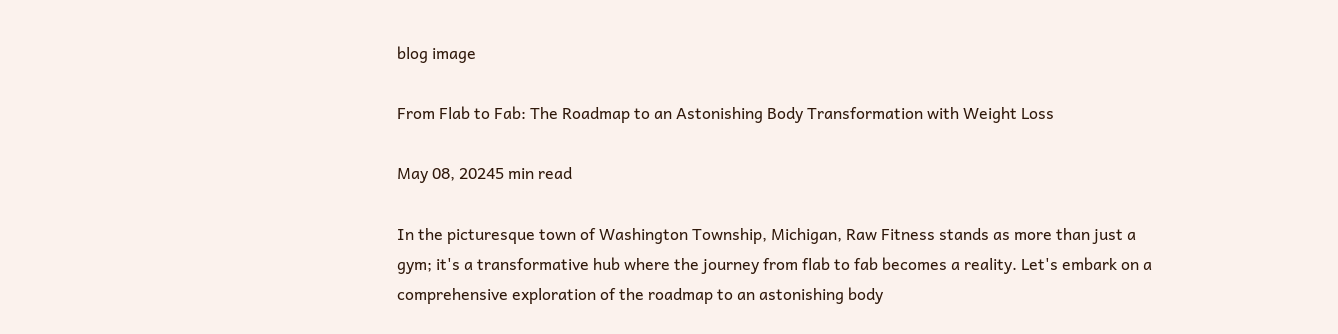blog image

From Flab to Fab: The Roadmap to an Astonishing Body Transformation with Weight Loss

May 08, 20245 min read

In the picturesque town of Washington Township, Michigan, Raw Fitness stands as more than just a gym; it's a transformative hub where the journey from flab to fab becomes a reality. Let's embark on a comprehensive exploration of the roadmap to an astonishing body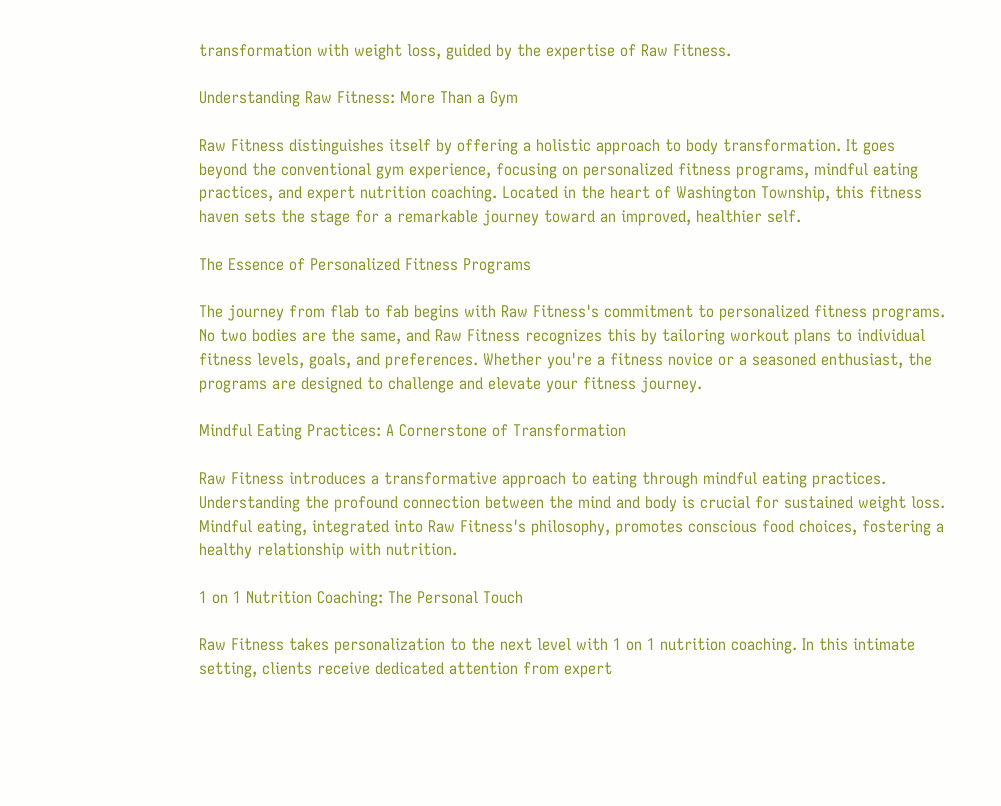transformation with weight loss, guided by the expertise of Raw Fitness.

Understanding Raw Fitness: More Than a Gym

Raw Fitness distinguishes itself by offering a holistic approach to body transformation. It goes beyond the conventional gym experience, focusing on personalized fitness programs, mindful eating practices, and expert nutrition coaching. Located in the heart of Washington Township, this fitness haven sets the stage for a remarkable journey toward an improved, healthier self.

The Essence of Personalized Fitness Programs

The journey from flab to fab begins with Raw Fitness's commitment to personalized fitness programs. No two bodies are the same, and Raw Fitness recognizes this by tailoring workout plans to individual fitness levels, goals, and preferences. Whether you're a fitness novice or a seasoned enthusiast, the programs are designed to challenge and elevate your fitness journey.

Mindful Eating Practices: A Cornerstone of Transformation

Raw Fitness introduces a transformative approach to eating through mindful eating practices. Understanding the profound connection between the mind and body is crucial for sustained weight loss. Mindful eating, integrated into Raw Fitness's philosophy, promotes conscious food choices, fostering a healthy relationship with nutrition.

1 on 1 Nutrition Coaching: The Personal Touch

Raw Fitness takes personalization to the next level with 1 on 1 nutrition coaching. In this intimate setting, clients receive dedicated attention from expert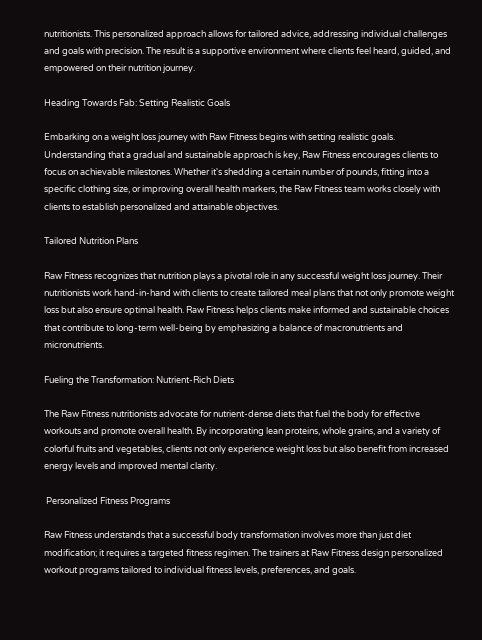nutritionists. This personalized approach allows for tailored advice, addressing individual challenges and goals with precision. The result is a supportive environment where clients feel heard, guided, and empowered on their nutrition journey.

Heading Towards Fab: Setting Realistic Goals

Embarking on a weight loss journey with Raw Fitness begins with setting realistic goals. Understanding that a gradual and sustainable approach is key, Raw Fitness encourages clients to focus on achievable milestones. Whether it's shedding a certain number of pounds, fitting into a specific clothing size, or improving overall health markers, the Raw Fitness team works closely with clients to establish personalized and attainable objectives.

Tailored Nutrition Plans

Raw Fitness recognizes that nutrition plays a pivotal role in any successful weight loss journey. Their nutritionists work hand-in-hand with clients to create tailored meal plans that not only promote weight loss but also ensure optimal health. Raw Fitness helps clients make informed and sustainable choices that contribute to long-term well-being by emphasizing a balance of macronutrients and micronutrients.

Fueling the Transformation: Nutrient-Rich Diets

The Raw Fitness nutritionists advocate for nutrient-dense diets that fuel the body for effective workouts and promote overall health. By incorporating lean proteins, whole grains, and a variety of colorful fruits and vegetables, clients not only experience weight loss but also benefit from increased energy levels and improved mental clarity.

 Personalized Fitness Programs

Raw Fitness understands that a successful body transformation involves more than just diet modification; it requires a targeted fitness regimen. The trainers at Raw Fitness design personalized workout programs tailored to individual fitness levels, preferences, and goals.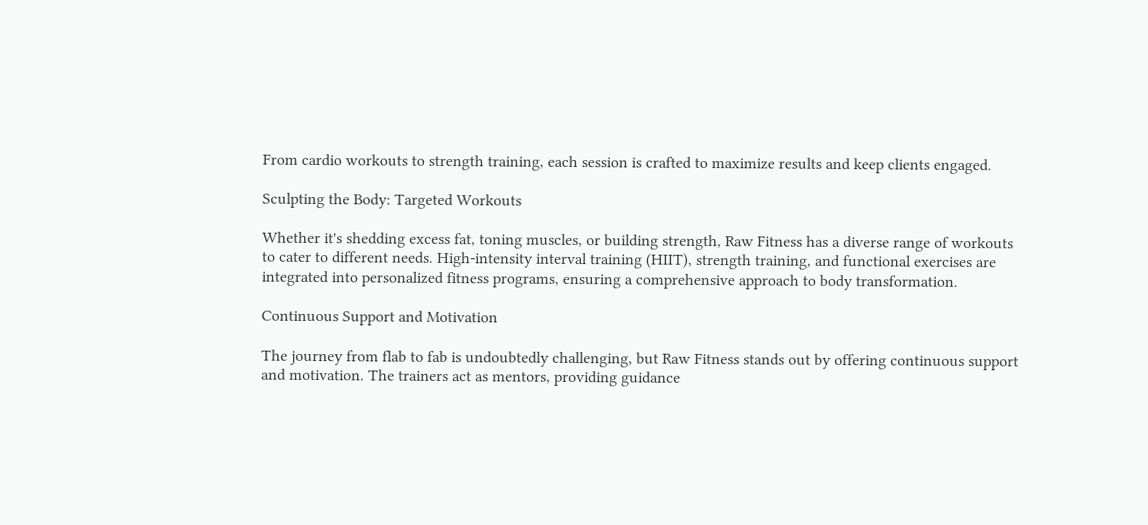From cardio workouts to strength training, each session is crafted to maximize results and keep clients engaged.

Sculpting the Body: Targeted Workouts

Whether it's shedding excess fat, toning muscles, or building strength, Raw Fitness has a diverse range of workouts to cater to different needs. High-intensity interval training (HIIT), strength training, and functional exercises are integrated into personalized fitness programs, ensuring a comprehensive approach to body transformation.

Continuous Support and Motivation

The journey from flab to fab is undoubtedly challenging, but Raw Fitness stands out by offering continuous support and motivation. The trainers act as mentors, providing guidance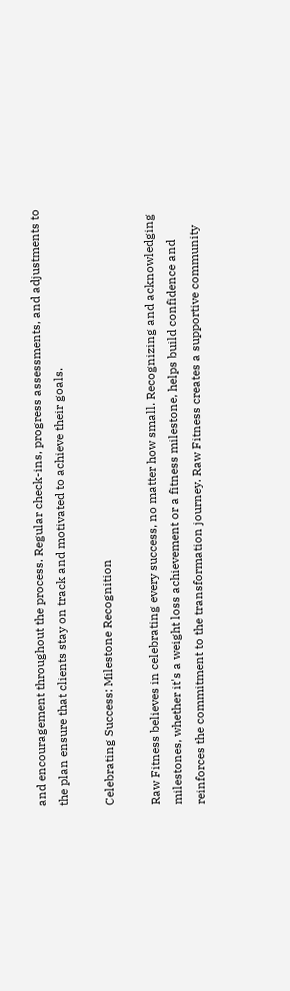and encouragement throughout the process. Regular check-ins, progress assessments, and adjustments to the plan ensure that clients stay on track and motivated to achieve their goals.

Celebrating Success: Milestone Recognition

Raw Fitness believes in celebrating every success, no matter how small. Recognizing and acknowledging milestones, whether it's a weight loss achievement or a fitness milestone, helps build confidence and reinforces the commitment to the transformation journey. Raw Fitness creates a supportive community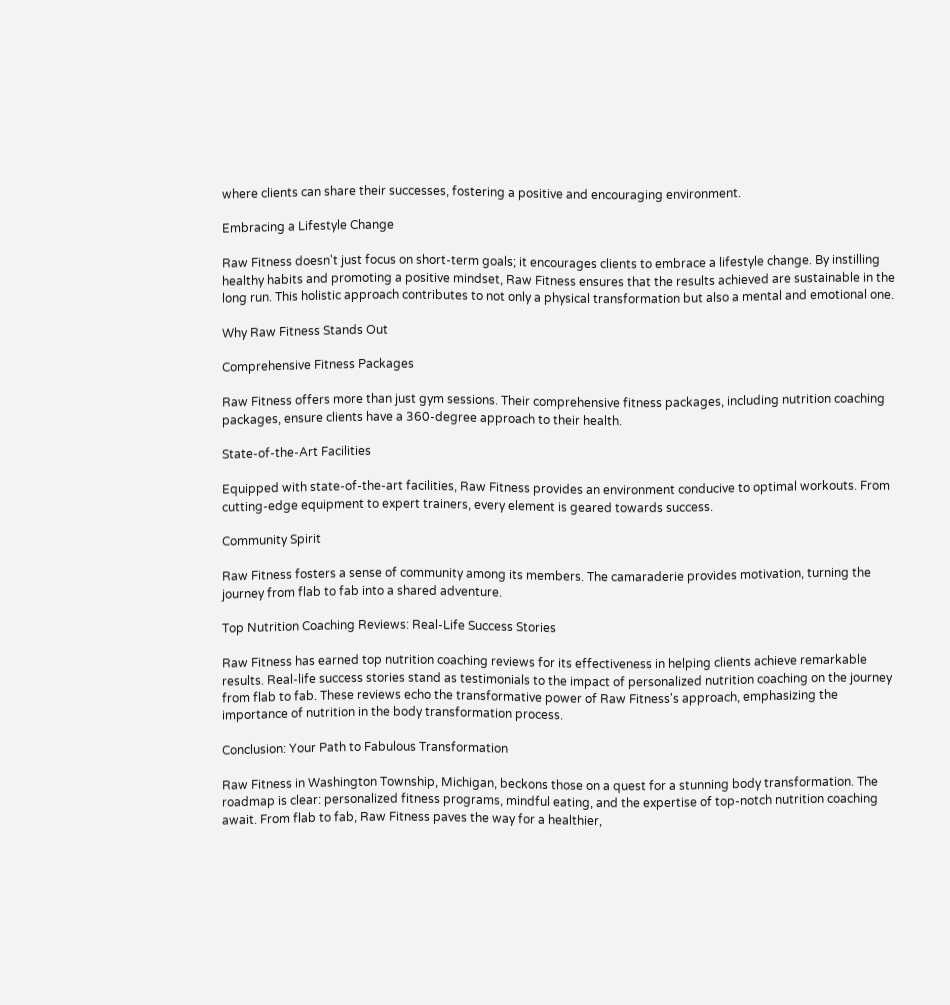where clients can share their successes, fostering a positive and encouraging environment.

Embracing a Lifestyle Change

Raw Fitness doesn't just focus on short-term goals; it encourages clients to embrace a lifestyle change. By instilling healthy habits and promoting a positive mindset, Raw Fitness ensures that the results achieved are sustainable in the long run. This holistic approach contributes to not only a physical transformation but also a mental and emotional one.

Why Raw Fitness Stands Out

Comprehensive Fitness Packages

Raw Fitness offers more than just gym sessions. Their comprehensive fitness packages, including nutrition coaching packages, ensure clients have a 360-degree approach to their health.

State-of-the-Art Facilities

Equipped with state-of-the-art facilities, Raw Fitness provides an environment conducive to optimal workouts. From cutting-edge equipment to expert trainers, every element is geared towards success.

Community Spirit

Raw Fitness fosters a sense of community among its members. The camaraderie provides motivation, turning the journey from flab to fab into a shared adventure.

Top Nutrition Coaching Reviews: Real-Life Success Stories

Raw Fitness has earned top nutrition coaching reviews for its effectiveness in helping clients achieve remarkable results. Real-life success stories stand as testimonials to the impact of personalized nutrition coaching on the journey from flab to fab. These reviews echo the transformative power of Raw Fitness's approach, emphasizing the importance of nutrition in the body transformation process.

Conclusion: Your Path to Fabulous Transformation

Raw Fitness in Washington Township, Michigan, beckons those on a quest for a stunning body transformation. The roadmap is clear: personalized fitness programs, mindful eating, and the expertise of top-notch nutrition coaching await. From flab to fab, Raw Fitness paves the way for a healthier,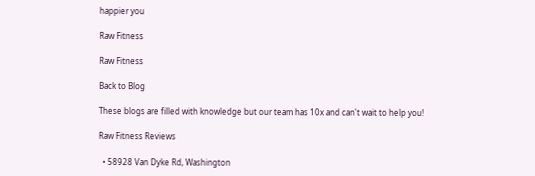happier you

Raw Fitness

Raw Fitness

Back to Blog

These blogs are filled with knowledge but our team has 10x and can't wait to help you!

Raw Fitness Reviews

  • 58928 Van Dyke Rd, Washington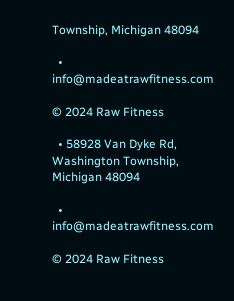Township, Michigan 48094

  • info@madeatrawfitness.com

© 2024 Raw Fitness

  • 58928 Van Dyke Rd, Washington Township, Michigan 48094

  • info@madeatrawfitness.com

© 2024 Raw Fitness